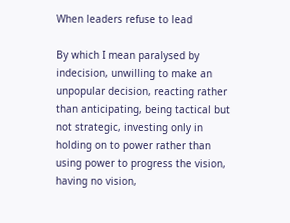When leaders refuse to lead

By which I mean paralysed by indecision, unwilling to make an unpopular decision, reacting rather than anticipating, being tactical but not strategic, investing only in holding on to power rather than using power to progress the vision, having no vision,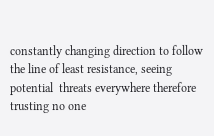constantly changing direction to follow the line of least resistance, seeing potential  threats everywhere therefore trusting no one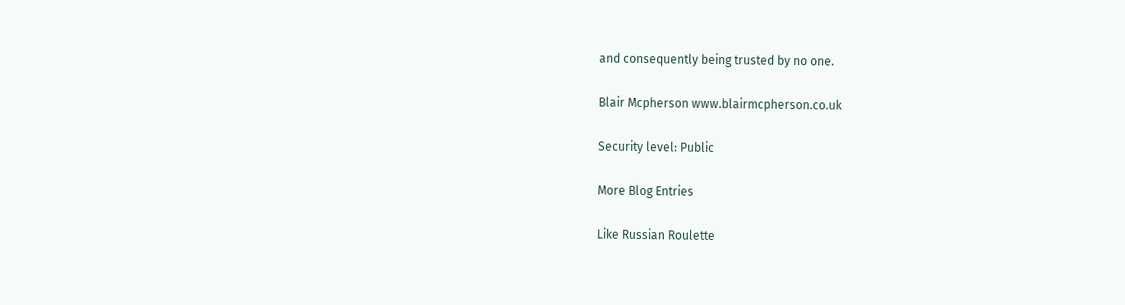and consequently being trusted by no one.

Blair Mcpherson www.blairmcpherson.co.uk

Security level: Public

More Blog Entries

Like Russian Roulette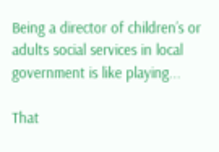Being a director of children’s or adults social services in local government is like playing...

That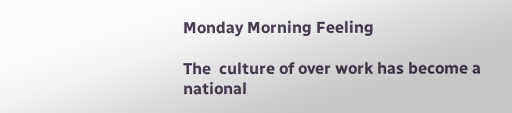Monday Morning Feeling

The  culture of over work has become a national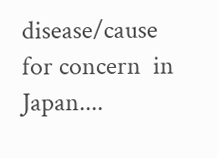disease/cause for concern  in Japan....